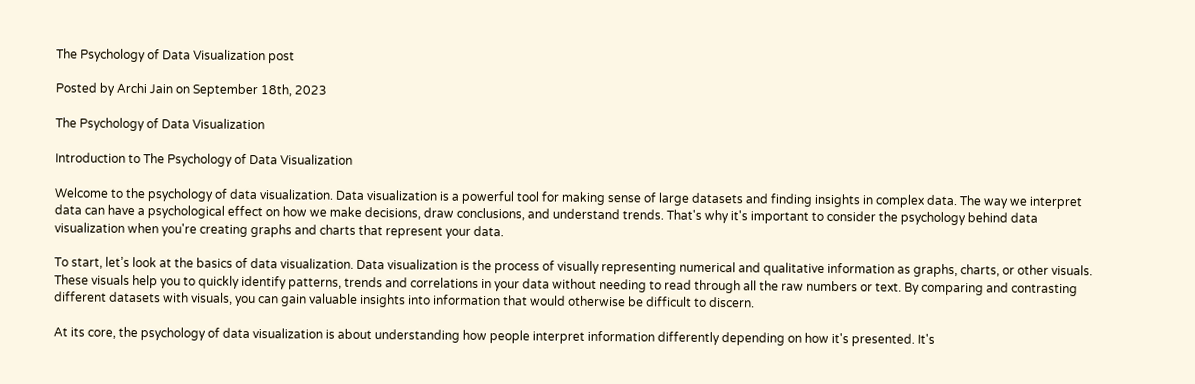The Psychology of Data Visualization post

Posted by Archi Jain on September 18th, 2023

The Psychology of Data Visualization

Introduction to The Psychology of Data Visualization

Welcome to the psychology of data visualization. Data visualization is a powerful tool for making sense of large datasets and finding insights in complex data. The way we interpret data can have a psychological effect on how we make decisions, draw conclusions, and understand trends. That's why it's important to consider the psychology behind data visualization when you're creating graphs and charts that represent your data.

To start, let’s look at the basics of data visualization. Data visualization is the process of visually representing numerical and qualitative information as graphs, charts, or other visuals. These visuals help you to quickly identify patterns, trends and correlations in your data without needing to read through all the raw numbers or text. By comparing and contrasting different datasets with visuals, you can gain valuable insights into information that would otherwise be difficult to discern.

At its core, the psychology of data visualization is about understanding how people interpret information differently depending on how it's presented. It's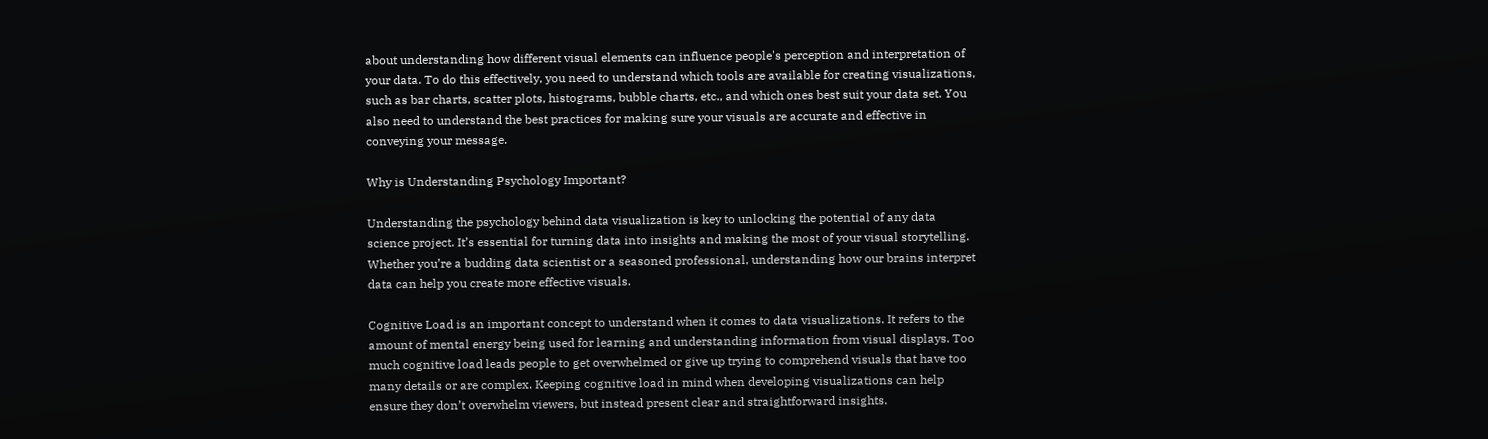about understanding how different visual elements can influence people's perception and interpretation of your data. To do this effectively, you need to understand which tools are available for creating visualizations, such as bar charts, scatter plots, histograms, bubble charts, etc., and which ones best suit your data set. You also need to understand the best practices for making sure your visuals are accurate and effective in conveying your message.

Why is Understanding Psychology Important?

Understanding the psychology behind data visualization is key to unlocking the potential of any data science project. It’s essential for turning data into insights and making the most of your visual storytelling. Whether you’re a budding data scientist or a seasoned professional, understanding how our brains interpret data can help you create more effective visuals.

Cognitive Load is an important concept to understand when it comes to data visualizations. It refers to the amount of mental energy being used for learning and understanding information from visual displays. Too much cognitive load leads people to get overwhelmed or give up trying to comprehend visuals that have too many details or are complex. Keeping cognitive load in mind when developing visualizations can help ensure they don’t overwhelm viewers, but instead present clear and straightforward insights.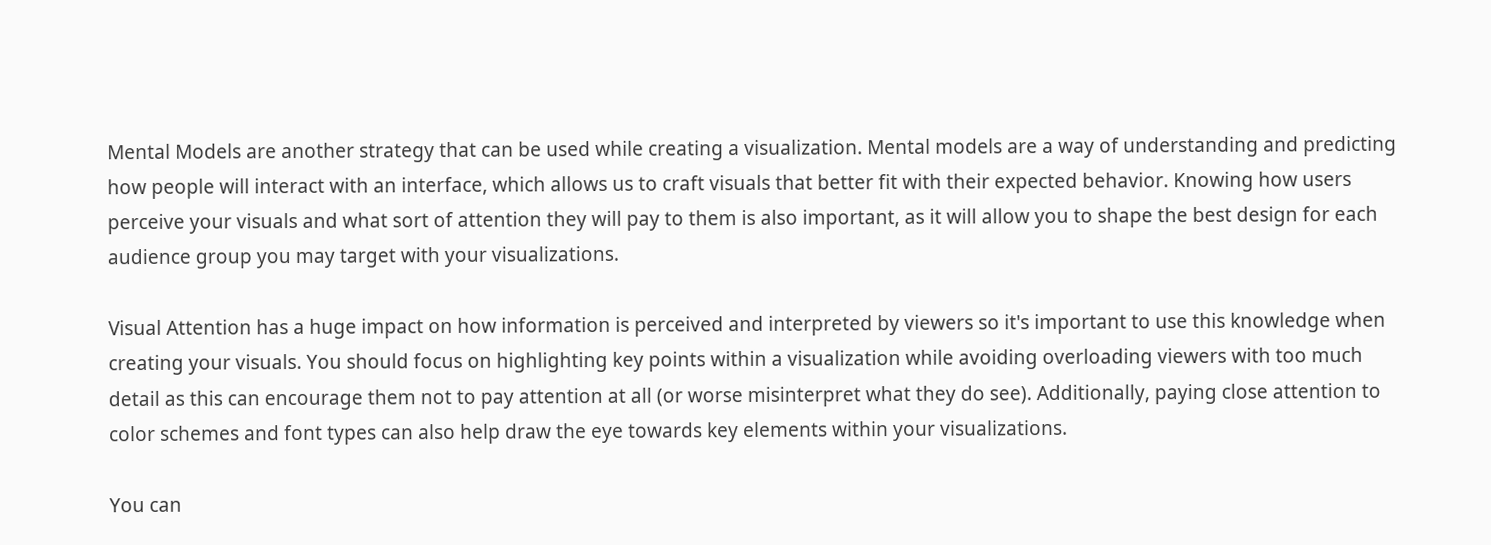Mental Models are another strategy that can be used while creating a visualization. Mental models are a way of understanding and predicting how people will interact with an interface, which allows us to craft visuals that better fit with their expected behavior. Knowing how users perceive your visuals and what sort of attention they will pay to them is also important, as it will allow you to shape the best design for each audience group you may target with your visualizations.

Visual Attention has a huge impact on how information is perceived and interpreted by viewers so it's important to use this knowledge when creating your visuals. You should focus on highlighting key points within a visualization while avoiding overloading viewers with too much detail as this can encourage them not to pay attention at all (or worse misinterpret what they do see). Additionally, paying close attention to color schemes and font types can also help draw the eye towards key elements within your visualizations.

You can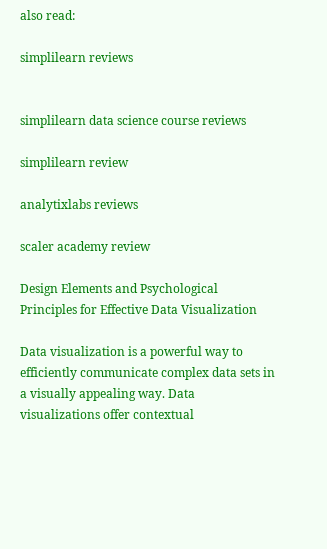also read:

simplilearn reviews


simplilearn data science course reviews

simplilearn review

analytixlabs reviews

scaler academy review

Design Elements and Psychological Principles for Effective Data Visualization

Data visualization is a powerful way to efficiently communicate complex data sets in a visually appealing way. Data visualizations offer contextual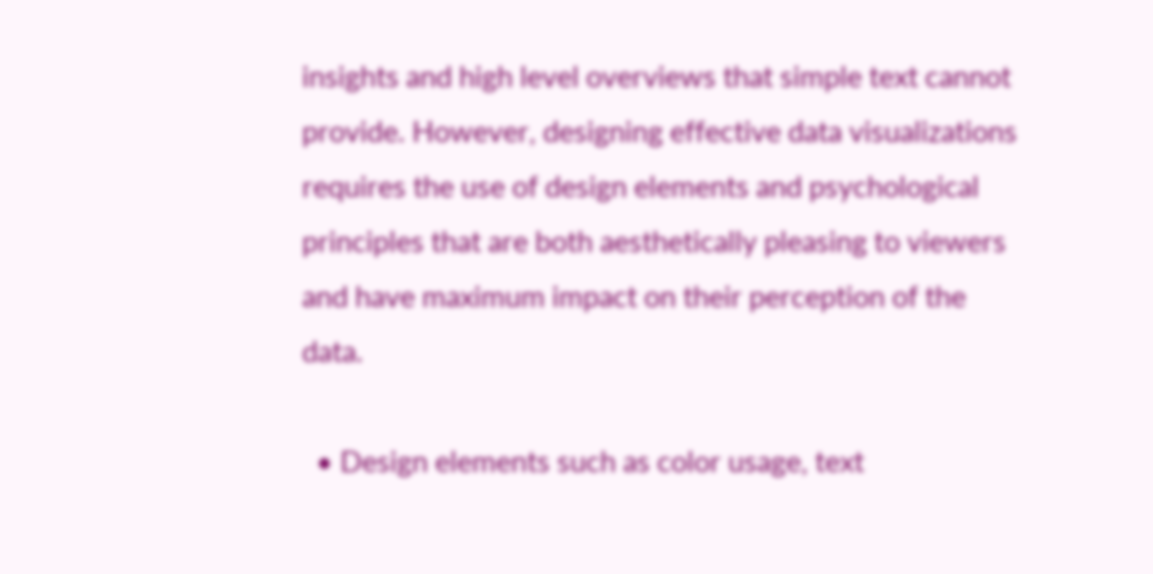insights and high level overviews that simple text cannot provide. However, designing effective data visualizations requires the use of design elements and psychological principles that are both aesthetically pleasing to viewers and have maximum impact on their perception of the data.

  • Design elements such as color usage, text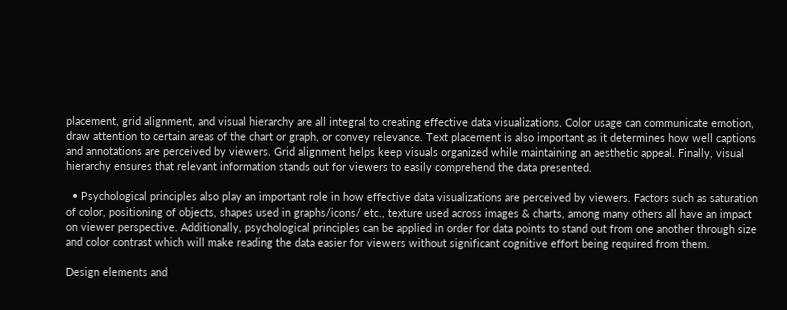placement, grid alignment, and visual hierarchy are all integral to creating effective data visualizations. Color usage can communicate emotion, draw attention to certain areas of the chart or graph, or convey relevance. Text placement is also important as it determines how well captions and annotations are perceived by viewers. Grid alignment helps keep visuals organized while maintaining an aesthetic appeal. Finally, visual hierarchy ensures that relevant information stands out for viewers to easily comprehend the data presented.

  • Psychological principles also play an important role in how effective data visualizations are perceived by viewers. Factors such as saturation of color, positioning of objects, shapes used in graphs/icons/ etc., texture used across images & charts, among many others all have an impact on viewer perspective. Additionally, psychological principles can be applied in order for data points to stand out from one another through size and color contrast which will make reading the data easier for viewers without significant cognitive effort being required from them.

Design elements and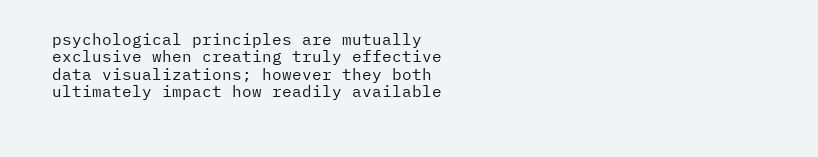psychological principles are mutually exclusive when creating truly effective data visualizations; however they both ultimately impact how readily available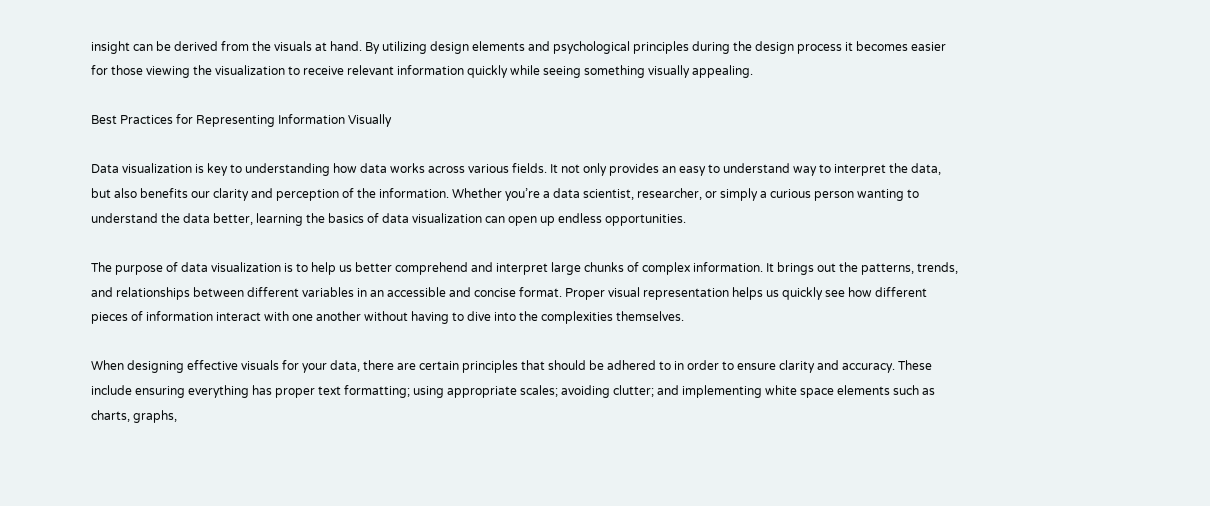insight can be derived from the visuals at hand. By utilizing design elements and psychological principles during the design process it becomes easier for those viewing the visualization to receive relevant information quickly while seeing something visually appealing.

Best Practices for Representing Information Visually

Data visualization is key to understanding how data works across various fields. It not only provides an easy to understand way to interpret the data, but also benefits our clarity and perception of the information. Whether you’re a data scientist, researcher, or simply a curious person wanting to understand the data better, learning the basics of data visualization can open up endless opportunities.

The purpose of data visualization is to help us better comprehend and interpret large chunks of complex information. It brings out the patterns, trends, and relationships between different variables in an accessible and concise format. Proper visual representation helps us quickly see how different pieces of information interact with one another without having to dive into the complexities themselves.

When designing effective visuals for your data, there are certain principles that should be adhered to in order to ensure clarity and accuracy. These include ensuring everything has proper text formatting; using appropriate scales; avoiding clutter; and implementing white space elements such as charts, graphs,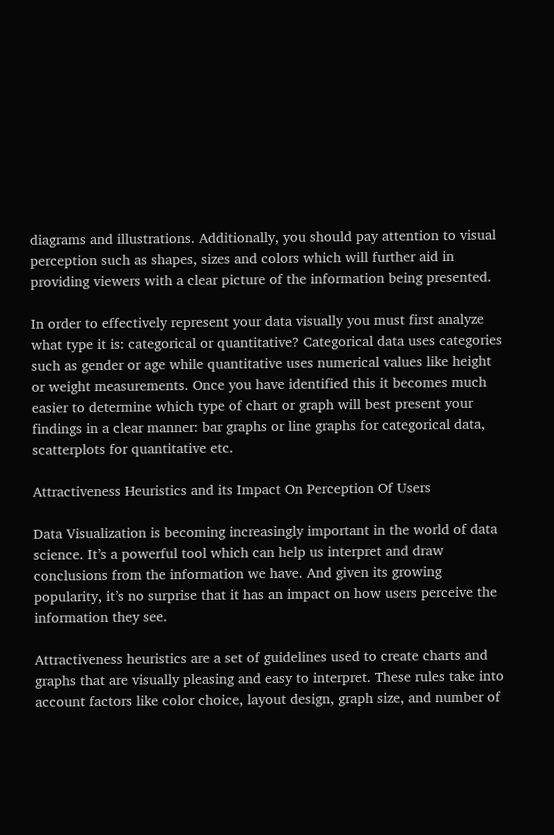diagrams and illustrations. Additionally, you should pay attention to visual perception such as shapes, sizes and colors which will further aid in providing viewers with a clear picture of the information being presented.

In order to effectively represent your data visually you must first analyze what type it is: categorical or quantitative? Categorical data uses categories such as gender or age while quantitative uses numerical values like height or weight measurements. Once you have identified this it becomes much easier to determine which type of chart or graph will best present your findings in a clear manner: bar graphs or line graphs for categorical data, scatterplots for quantitative etc.

Attractiveness Heuristics and its Impact On Perception Of Users

Data Visualization is becoming increasingly important in the world of data science. It’s a powerful tool which can help us interpret and draw conclusions from the information we have. And given its growing popularity, it’s no surprise that it has an impact on how users perceive the information they see.

Attractiveness heuristics are a set of guidelines used to create charts and graphs that are visually pleasing and easy to interpret. These rules take into account factors like color choice, layout design, graph size, and number of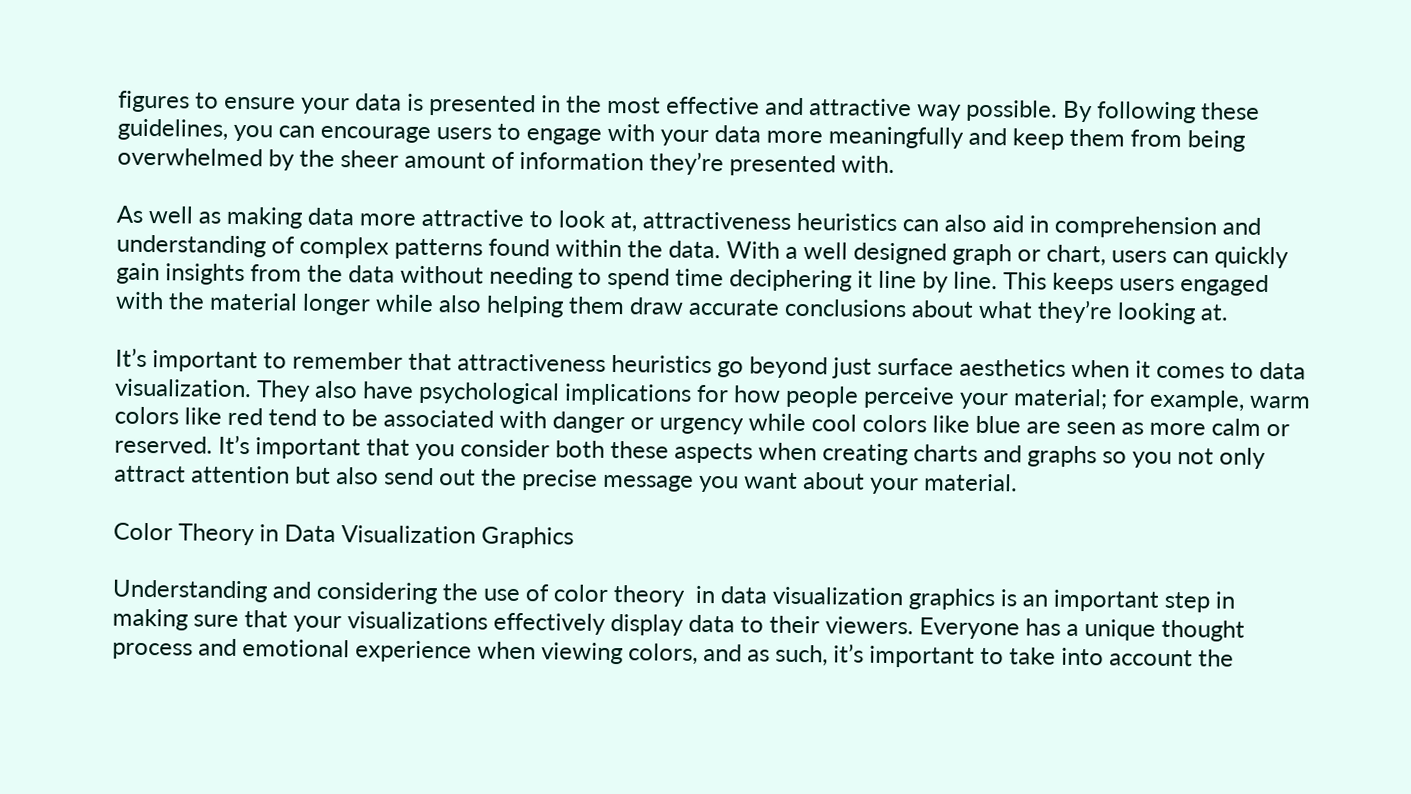figures to ensure your data is presented in the most effective and attractive way possible. By following these guidelines, you can encourage users to engage with your data more meaningfully and keep them from being overwhelmed by the sheer amount of information they’re presented with.

As well as making data more attractive to look at, attractiveness heuristics can also aid in comprehension and understanding of complex patterns found within the data. With a well designed graph or chart, users can quickly gain insights from the data without needing to spend time deciphering it line by line. This keeps users engaged with the material longer while also helping them draw accurate conclusions about what they’re looking at.

It’s important to remember that attractiveness heuristics go beyond just surface aesthetics when it comes to data visualization. They also have psychological implications for how people perceive your material; for example, warm colors like red tend to be associated with danger or urgency while cool colors like blue are seen as more calm or reserved. It’s important that you consider both these aspects when creating charts and graphs so you not only attract attention but also send out the precise message you want about your material.

Color Theory in Data Visualization Graphics

Understanding and considering the use of color theory  in data visualization graphics is an important step in making sure that your visualizations effectively display data to their viewers. Everyone has a unique thought process and emotional experience when viewing colors, and as such, it’s important to take into account the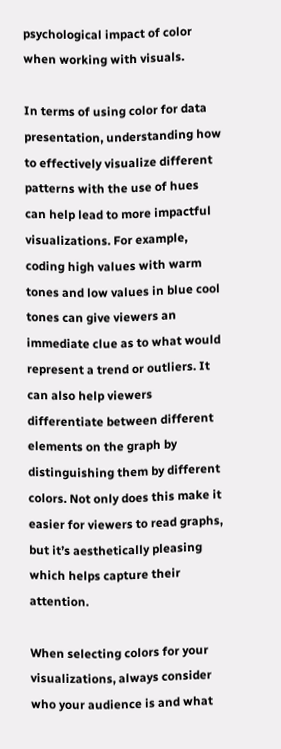psychological impact of color when working with visuals.

In terms of using color for data presentation, understanding how to effectively visualize different patterns with the use of hues can help lead to more impactful visualizations. For example, coding high values with warm tones and low values in blue cool tones can give viewers an immediate clue as to what would represent a trend or outliers. It can also help viewers differentiate between different elements on the graph by distinguishing them by different colors. Not only does this make it easier for viewers to read graphs, but it’s aesthetically pleasing which helps capture their attention.

When selecting colors for your visualizations, always consider who your audience is and what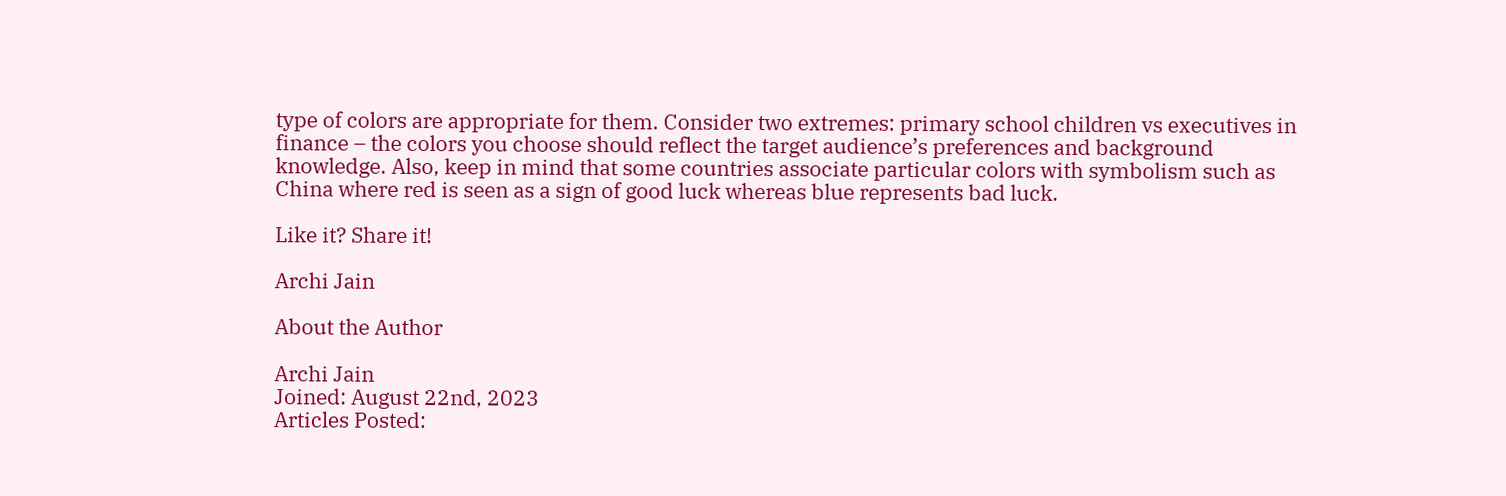type of colors are appropriate for them. Consider two extremes: primary school children vs executives in finance – the colors you choose should reflect the target audience’s preferences and background knowledge. Also, keep in mind that some countries associate particular colors with symbolism such as China where red is seen as a sign of good luck whereas blue represents bad luck.

Like it? Share it!

Archi Jain

About the Author

Archi Jain
Joined: August 22nd, 2023
Articles Posted: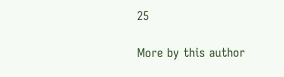25

More by this author